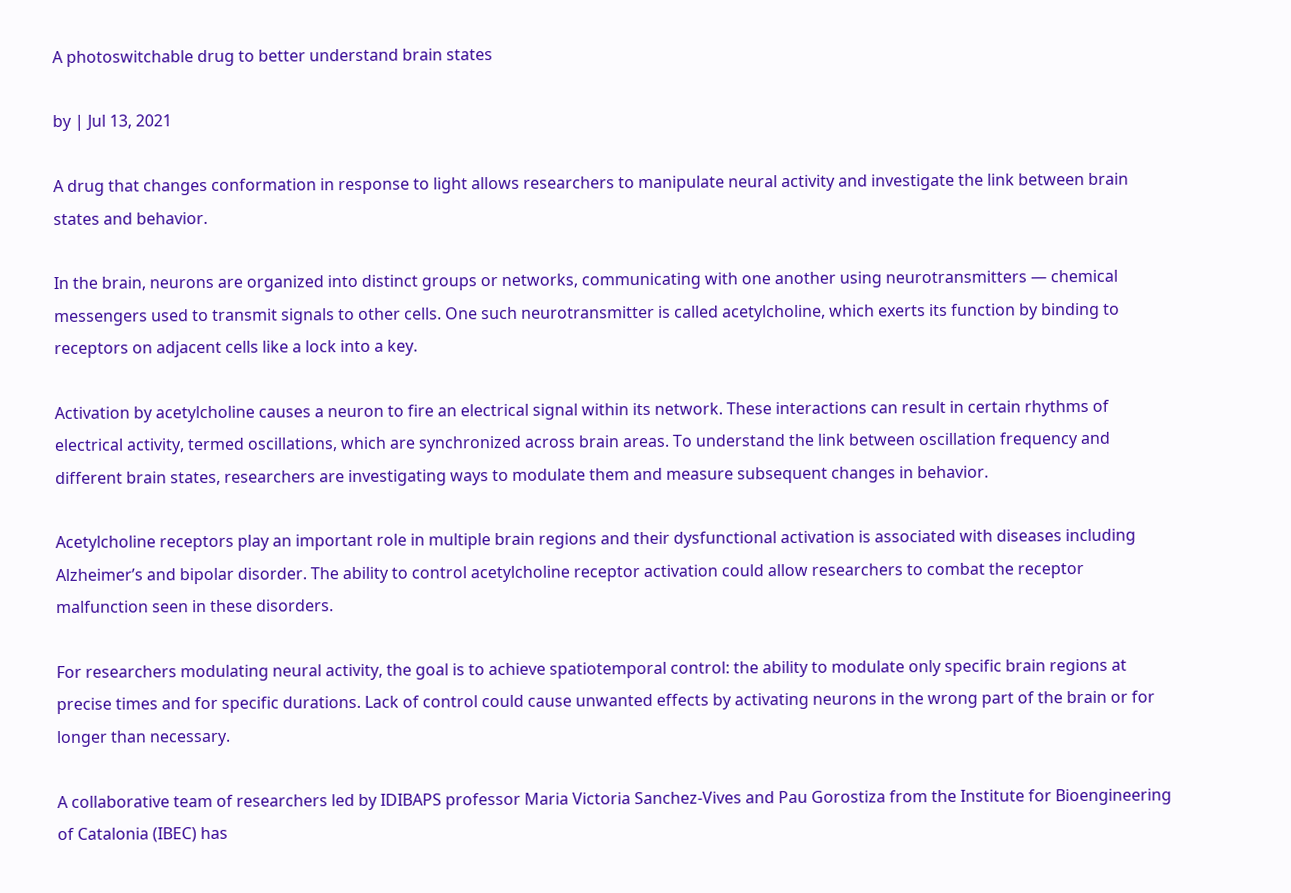A photoswitchable drug to better understand brain states

by | Jul 13, 2021

A drug that changes conformation in response to light allows researchers to manipulate neural activity and investigate the link between brain states and behavior.

In the brain, neurons are organized into distinct groups or networks, communicating with one another using neurotransmitters — chemical messengers used to transmit signals to other cells. One such neurotransmitter is called acetylcholine, which exerts its function by binding to receptors on adjacent cells like a lock into a key.

Activation by acetylcholine causes a neuron to fire an electrical signal within its network. These interactions can result in certain rhythms of electrical activity, termed oscillations, which are synchronized across brain areas. To understand the link between oscillation frequency and different brain states, researchers are investigating ways to modulate them and measure subsequent changes in behavior.

Acetylcholine receptors play an important role in multiple brain regions and their dysfunctional activation is associated with diseases including Alzheimer’s and bipolar disorder. The ability to control acetylcholine receptor activation could allow researchers to combat the receptor malfunction seen in these disorders.

For researchers modulating neural activity, the goal is to achieve spatiotemporal control: the ability to modulate only specific brain regions at precise times and for specific durations. Lack of control could cause unwanted effects by activating neurons in the wrong part of the brain or for longer than necessary.

A collaborative team of researchers led by IDIBAPS professor Maria Victoria Sanchez-Vives and Pau Gorostiza from the Institute for Bioengineering of Catalonia (IBEC) has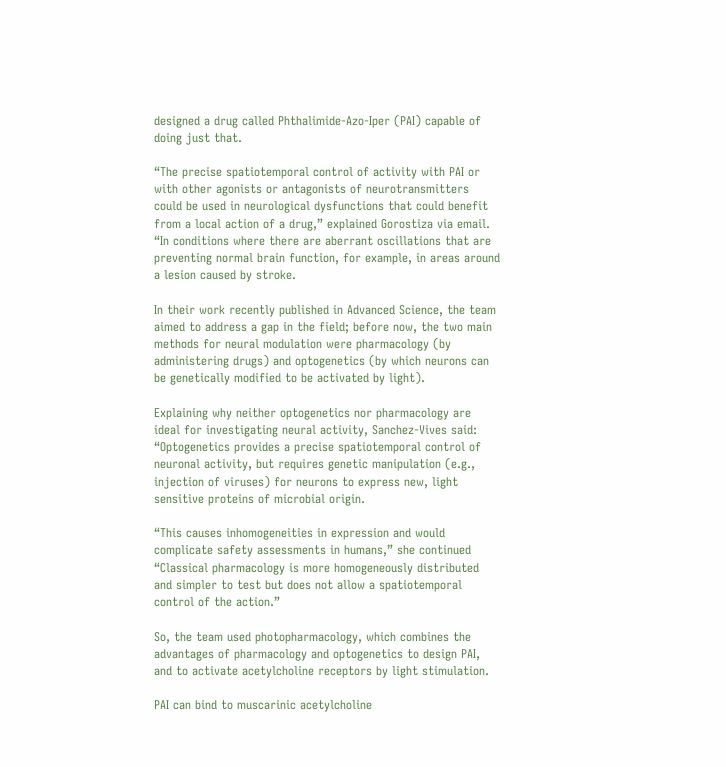designed a drug called Phthalimide-Azo-Iper (PAI) capable of doing just that.

“The precise spatiotemporal control of activity with PAI or with other agonists or antagonists of neurotransmitters could be used in neurological dysfunctions that could benefit from a local action of a drug,” explained Gorostiza via email. “In conditions where there are aberrant oscillations that are preventing normal brain function, for example, in areas around a lesion caused by stroke.

In their work recently published in Advanced Science, the team aimed to address a gap in the field; before now, the two main methods for neural modulation were pharmacology (by administering drugs) and optogenetics (by which neurons can be genetically modified to be activated by light).

Explaining why neither optogenetics nor pharmacology are ideal for investigating neural activity, Sanchez-Vives said: “Optogenetics provides a precise spatiotemporal control of neuronal activity, but requires genetic manipulation (e.g., injection of viruses) for neurons to express new, light sensitive proteins of microbial origin.

“This causes inhomogeneities in expression and would complicate safety assessments in humans,” she continued “Classical pharmacology is more homogeneously distributed and simpler to test but does not allow a spatiotemporal control of the action.”

So, the team used photopharmacology, which combines the advantages of pharmacology and optogenetics to design PAI, and to activate acetylcholine receptors by light stimulation.

PAI can bind to muscarinic acetylcholine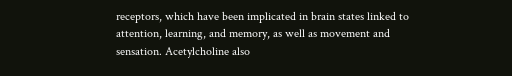receptors, which have been implicated in brain states linked to attention, learning, and memory, as well as movement and sensation. Acetylcholine also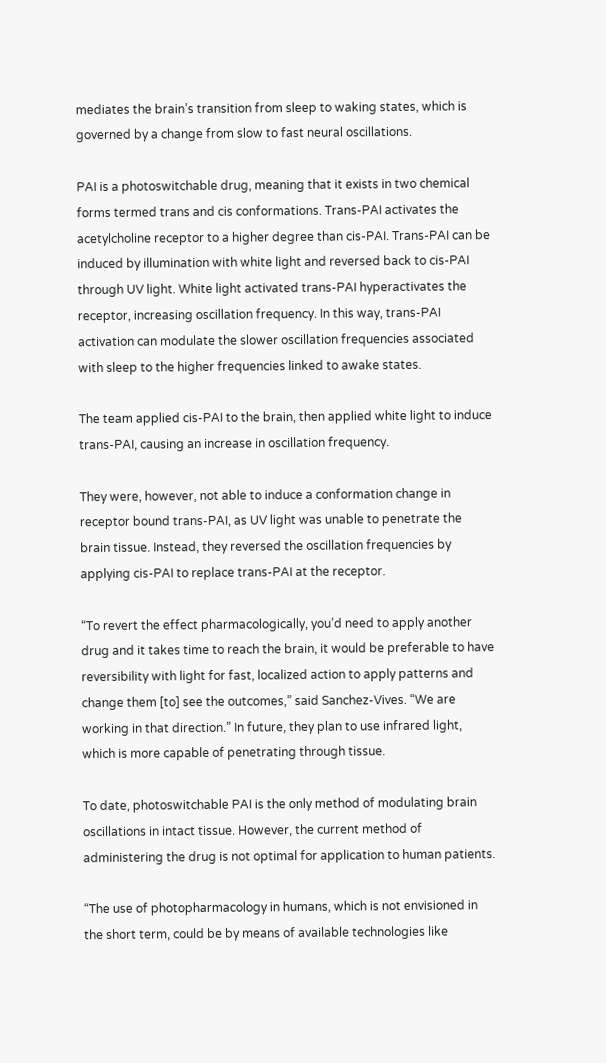mediates the brain’s transition from sleep to waking states, which is governed by a change from slow to fast neural oscillations.

PAI is a photoswitchable drug, meaning that it exists in two chemical forms termed trans and cis conformations. Trans-PAI activates the acetylcholine receptor to a higher degree than cis-PAI. Trans-PAI can be induced by illumination with white light and reversed back to cis-PAI through UV light. White light activated trans-PAI hyperactivates the receptor, increasing oscillation frequency. In this way, trans-PAI activation can modulate the slower oscillation frequencies associated with sleep to the higher frequencies linked to awake states.

The team applied cis-PAI to the brain, then applied white light to induce trans-PAI, causing an increase in oscillation frequency.

They were, however, not able to induce a conformation change in receptor bound trans-PAI, as UV light was unable to penetrate the brain tissue. Instead, they reversed the oscillation frequencies by applying cis-PAI to replace trans-PAI at the receptor.

“To revert the effect pharmacologically, you’d need to apply another drug and it takes time to reach the brain, it would be preferable to have reversibility with light for fast, localized action to apply patterns and change them [to] see the outcomes,” said Sanchez-Vives. “We are working in that direction.” In future, they plan to use infrared light, which is more capable of penetrating through tissue.

To date, photoswitchable PAI is the only method of modulating brain oscillations in intact tissue. However, the current method of administering the drug is not optimal for application to human patients.

“The use of photopharmacology in humans, which is not envisioned in the short term, could be by means of available technologies like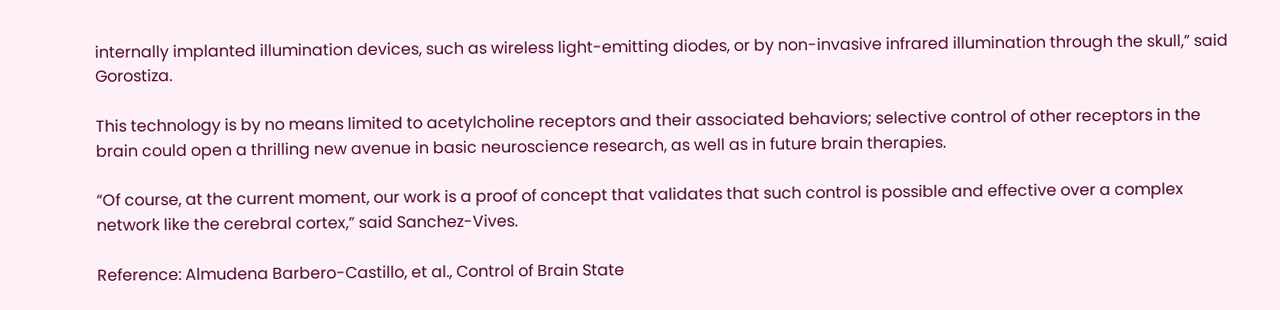internally implanted illumination devices, such as wireless light-emitting diodes, or by non-invasive infrared illumination through the skull,” said Gorostiza.

This technology is by no means limited to acetylcholine receptors and their associated behaviors; selective control of other receptors in the brain could open a thrilling new avenue in basic neuroscience research, as well as in future brain therapies.

“Of course, at the current moment, our work is a proof of concept that validates that such control is possible and effective over a complex network like the cerebral cortex,” said Sanchez-Vives.

Reference: Almudena Barbero-Castillo, et al., Control of Brain State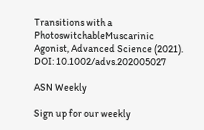Transitions with a PhotoswitchableMuscarinic Agonist, Advanced Science (2021). DOI: 10.1002/advs.202005027

ASN Weekly

Sign up for our weekly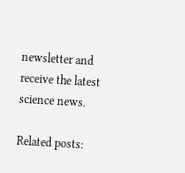newsletter and receive the latest science news.

Related posts: